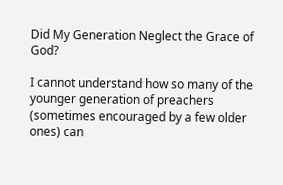Did My Generation Neglect the Grace of God?

I cannot understand how so many of the younger generation of preachers (sometimes encouraged by a few older ones) can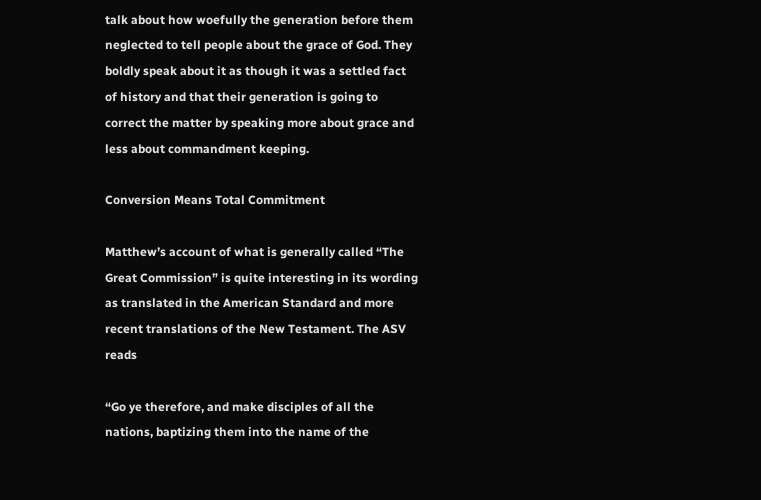talk about how woefully the generation before them neglected to tell people about the grace of God. They boldly speak about it as though it was a settled fact of history and that their generation is going to correct the matter by speaking more about grace and less about commandment keeping.

Conversion Means Total Commitment

Matthew’s account of what is generally called “The Great Commission” is quite interesting in its wording as translated in the American Standard and more recent translations of the New Testament. The ASV reads

“Go ye therefore, and make disciples of all the nations, baptizing them into the name of the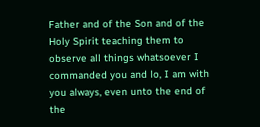Father and of the Son and of the Holy Spirit teaching them to observe all things whatsoever I commanded you and lo, I am with you always, even unto the end of the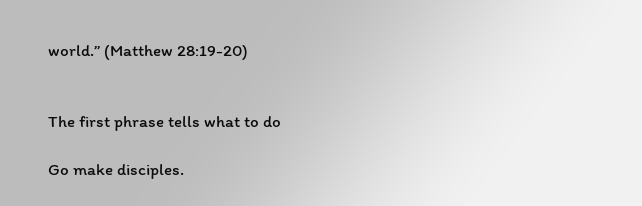world.” (Matthew 28:19-20)


The first phrase tells what to do

Go make disciples.